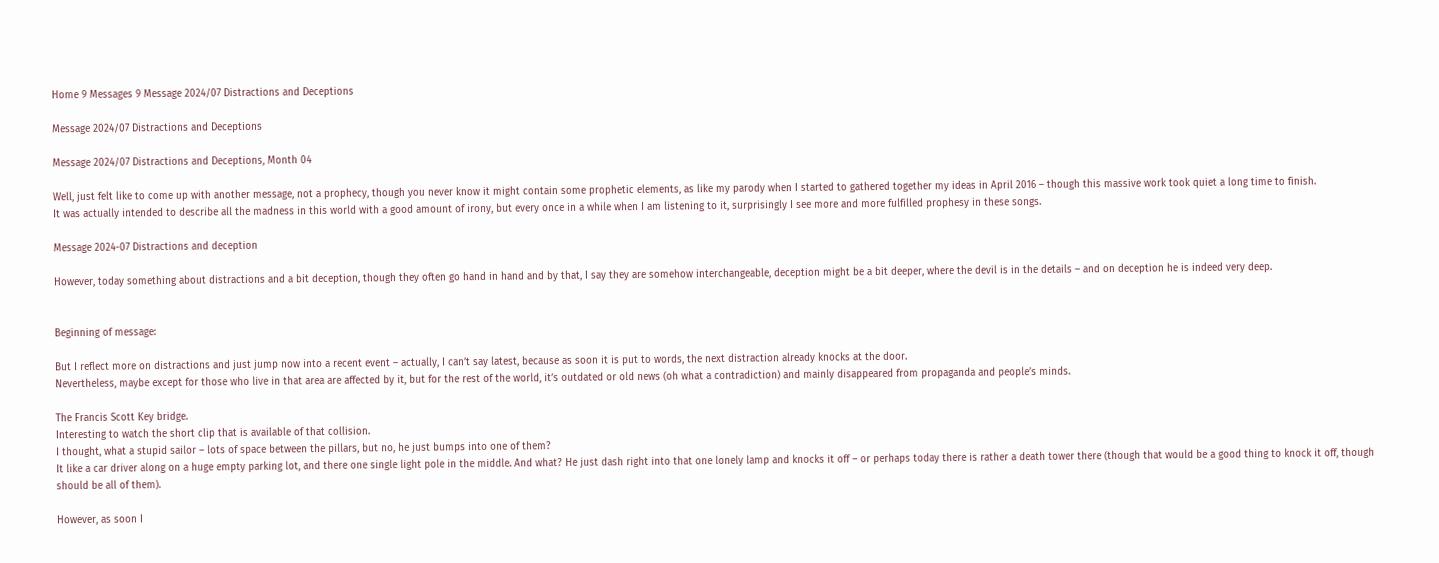Home 9 Messages 9 Message 2024/07 Distractions and Deceptions

Message 2024/07 Distractions and Deceptions

Message 2024/07 Distractions and Deceptions, Month 04

Well, just felt like to come up with another message, not a prophecy, though you never know it might contain some prophetic elements, as like my parody when I started to gathered together my ideas in April 2016 – though this massive work took quiet a long time to finish.
It was actually intended to describe all the madness in this world with a good amount of irony, but every once in a while when I am listening to it, surprisingly I see more and more fulfilled prophesy in these songs.

Message 2024-07 Distractions and deception

However, today something about distractions and a bit deception, though they often go hand in hand and by that, I say they are somehow interchangeable, deception might be a bit deeper, where the devil is in the details – and on deception he is indeed very deep.


Beginning of message:

But I reflect more on distractions and just jump now into a recent event – actually, I can’t say latest, because as soon it is put to words, the next distraction already knocks at the door.
Nevertheless, maybe except for those who live in that area are affected by it, but for the rest of the world, it’s outdated or old news (oh what a contradiction) and mainly disappeared from propaganda and people’s minds.

The Francis Scott Key bridge.
Interesting to watch the short clip that is available of that collision.
I thought, what a stupid sailor – lots of space between the pillars, but no, he just bumps into one of them?
It like a car driver along on a huge empty parking lot, and there one single light pole in the middle. And what? He just dash right into that one lonely lamp and knocks it off – or perhaps today there is rather a death tower there (though that would be a good thing to knock it off, though should be all of them).

However, as soon I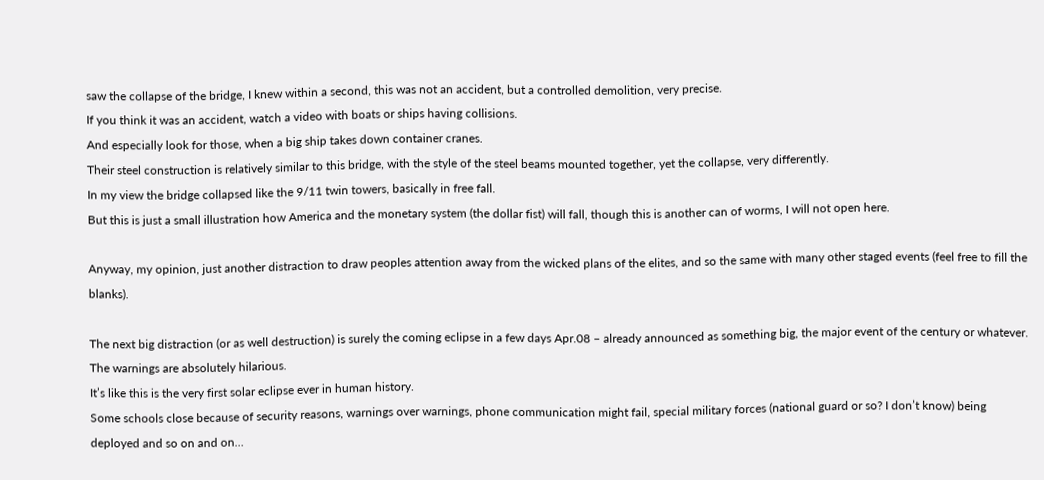saw the collapse of the bridge, I knew within a second, this was not an accident, but a controlled demolition, very precise.
If you think it was an accident, watch a video with boats or ships having collisions.
And especially look for those, when a big ship takes down container cranes.
Their steel construction is relatively similar to this bridge, with the style of the steel beams mounted together, yet the collapse, very differently.
In my view the bridge collapsed like the 9/11 twin towers, basically in free fall.
But this is just a small illustration how America and the monetary system (the dollar fist) will fall, though this is another can of worms, I will not open here.

Anyway, my opinion, just another distraction to draw peoples attention away from the wicked plans of the elites, and so the same with many other staged events (feel free to fill the blanks).

The next big distraction (or as well destruction) is surely the coming eclipse in a few days Apr.08 – already announced as something big, the major event of the century or whatever.
The warnings are absolutely hilarious.
It’s like this is the very first solar eclipse ever in human history.
Some schools close because of security reasons, warnings over warnings, phone communication might fail, special military forces (national guard or so? I don’t know) being deployed and so on and on…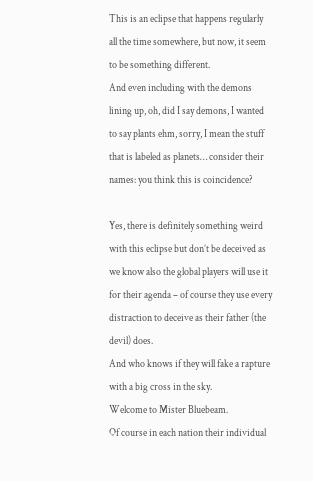This is an eclipse that happens regularly all the time somewhere, but now, it seem to be something different.
And even including with the demons lining up, oh, did I say demons, I wanted to say plants ehm, sorry, I mean the stuff that is labeled as planets… consider their names: you think this is coincidence?

Yes, there is definitely something weird with this eclipse but don’t be deceived as we know also the global players will use it for their agenda – of course they use every distraction to deceive as their father (the devil) does.
And who knows if they will fake a rapture with a big cross in the sky.
Welcome to Mister Bluebeam.
Of course in each nation their individual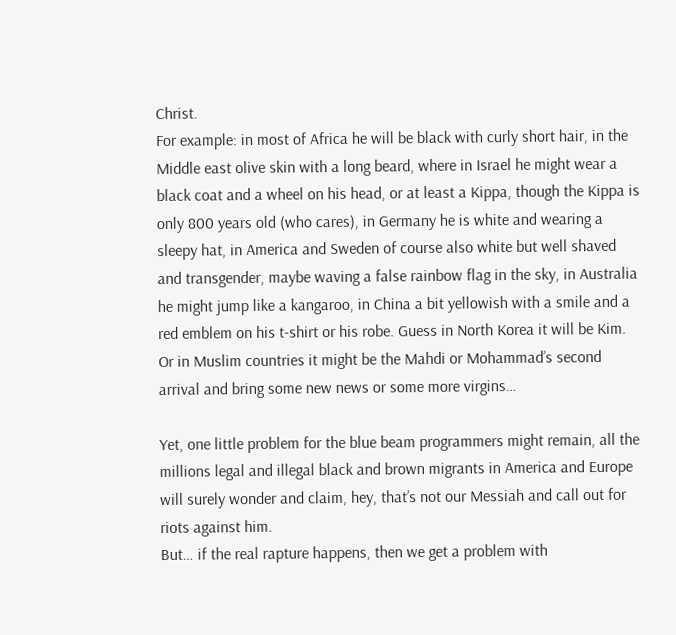Christ.
For example: in most of Africa he will be black with curly short hair, in the Middle east olive skin with a long beard, where in Israel he might wear a black coat and a wheel on his head, or at least a Kippa, though the Kippa is only 800 years old (who cares), in Germany he is white and wearing a sleepy hat, in America and Sweden of course also white but well shaved and transgender, maybe waving a false rainbow flag in the sky, in Australia he might jump like a kangaroo, in China a bit yellowish with a smile and a red emblem on his t-shirt or his robe. Guess in North Korea it will be Kim. Or in Muslim countries it might be the Mahdi or Mohammad’s second arrival and bring some new news or some more virgins…

Yet, one little problem for the blue beam programmers might remain, all the millions legal and illegal black and brown migrants in America and Europe will surely wonder and claim, hey, that’s not our Messiah and call out for riots against him.
But… if the real rapture happens, then we get a problem with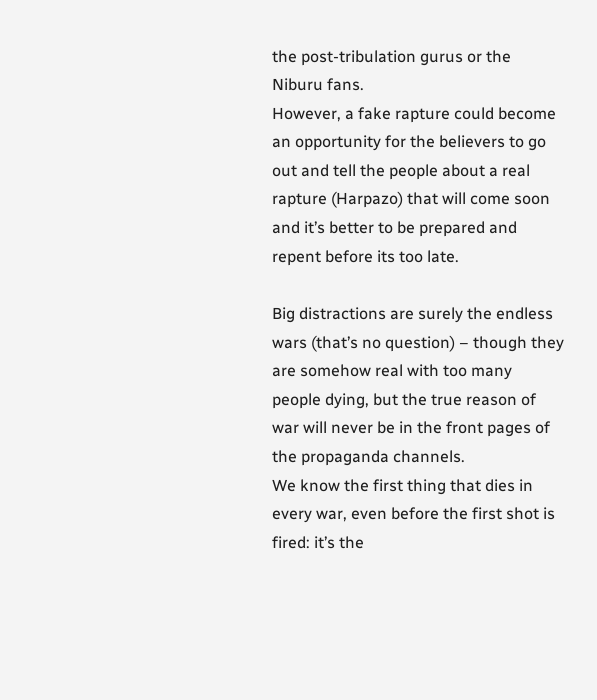the post-tribulation gurus or the Niburu fans.
However, a fake rapture could become an opportunity for the believers to go out and tell the people about a real rapture (Harpazo) that will come soon and it’s better to be prepared and repent before its too late.

Big distractions are surely the endless wars (that’s no question) – though they are somehow real with too many people dying, but the true reason of war will never be in the front pages of the propaganda channels.
We know the first thing that dies in every war, even before the first shot is fired: it’s the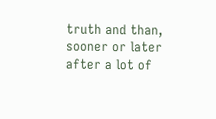truth and than, sooner or later after a lot of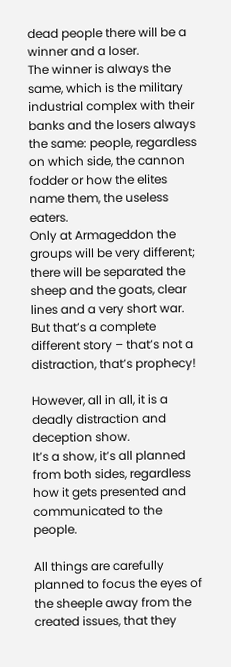dead people there will be a winner and a loser.
The winner is always the same, which is the military industrial complex with their banks and the losers always the same: people, regardless on which side, the cannon fodder or how the elites name them, the useless eaters.
Only at Armageddon the groups will be very different; there will be separated the sheep and the goats, clear lines and a very short war. But that’s a complete different story – that’s not a distraction, that’s prophecy!

However, all in all, it is a deadly distraction and deception show.
It’s a show, it’s all planned from both sides, regardless how it gets presented and communicated to the people.

All things are carefully planned to focus the eyes of the sheeple away from the created issues, that they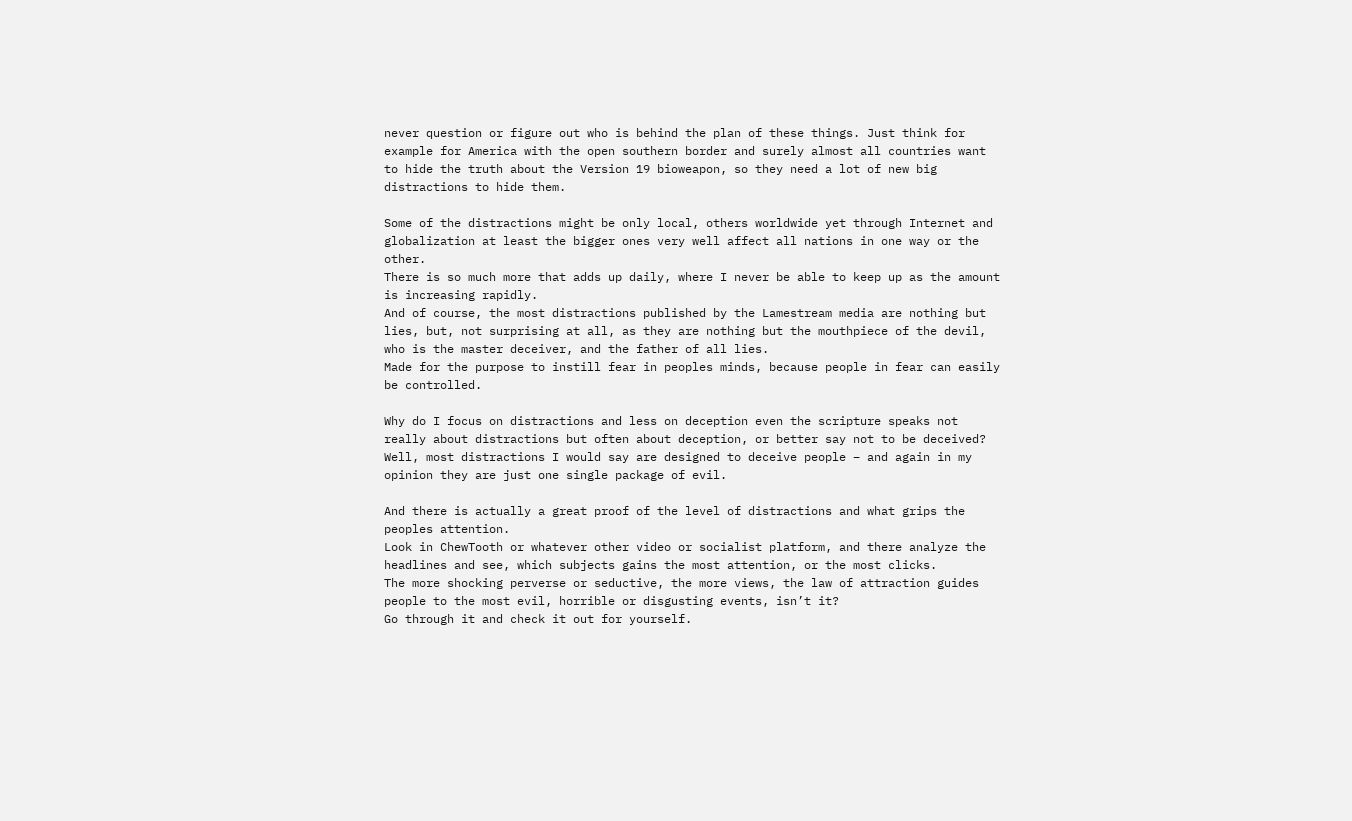never question or figure out who is behind the plan of these things. Just think for example for America with the open southern border and surely almost all countries want to hide the truth about the Version 19 bioweapon, so they need a lot of new big distractions to hide them.

Some of the distractions might be only local, others worldwide yet through Internet and globalization at least the bigger ones very well affect all nations in one way or the other.
There is so much more that adds up daily, where I never be able to keep up as the amount is increasing rapidly.
And of course, the most distractions published by the Lamestream media are nothing but lies, but, not surprising at all, as they are nothing but the mouthpiece of the devil, who is the master deceiver, and the father of all lies.
Made for the purpose to instill fear in peoples minds, because people in fear can easily be controlled.

Why do I focus on distractions and less on deception even the scripture speaks not really about distractions but often about deception, or better say not to be deceived?
Well, most distractions I would say are designed to deceive people – and again in my opinion they are just one single package of evil.

And there is actually a great proof of the level of distractions and what grips the peoples attention.
Look in ChewTooth or whatever other video or socialist platform, and there analyze the headlines and see, which subjects gains the most attention, or the most clicks.
The more shocking perverse or seductive, the more views, the law of attraction guides people to the most evil, horrible or disgusting events, isn’t it?
Go through it and check it out for yourself.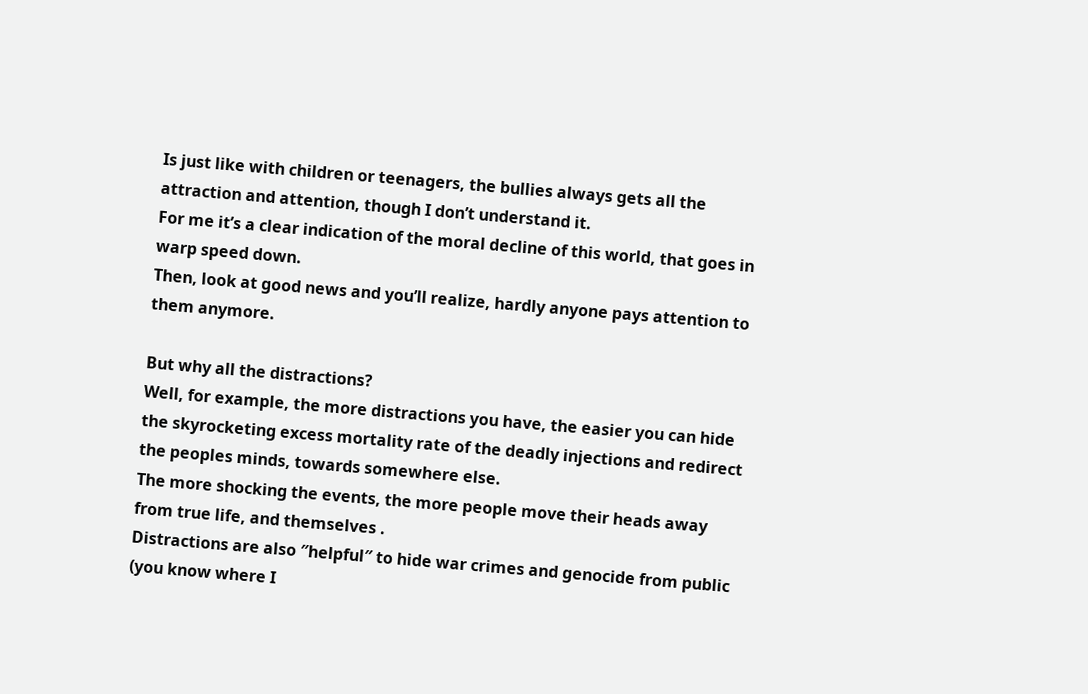Is just like with children or teenagers, the bullies always gets all the attraction and attention, though I don’t understand it.
For me it’s a clear indication of the moral decline of this world, that goes in warp speed down.
Then, look at good news and you’ll realize, hardly anyone pays attention to them anymore.

But why all the distractions?
Well, for example, the more distractions you have, the easier you can hide the skyrocketing excess mortality rate of the deadly injections and redirect the peoples minds, towards somewhere else.
The more shocking the events, the more people move their heads away from true life, and themselves .
Distractions are also ″helpful″ to hide war crimes and genocide from public (you know where I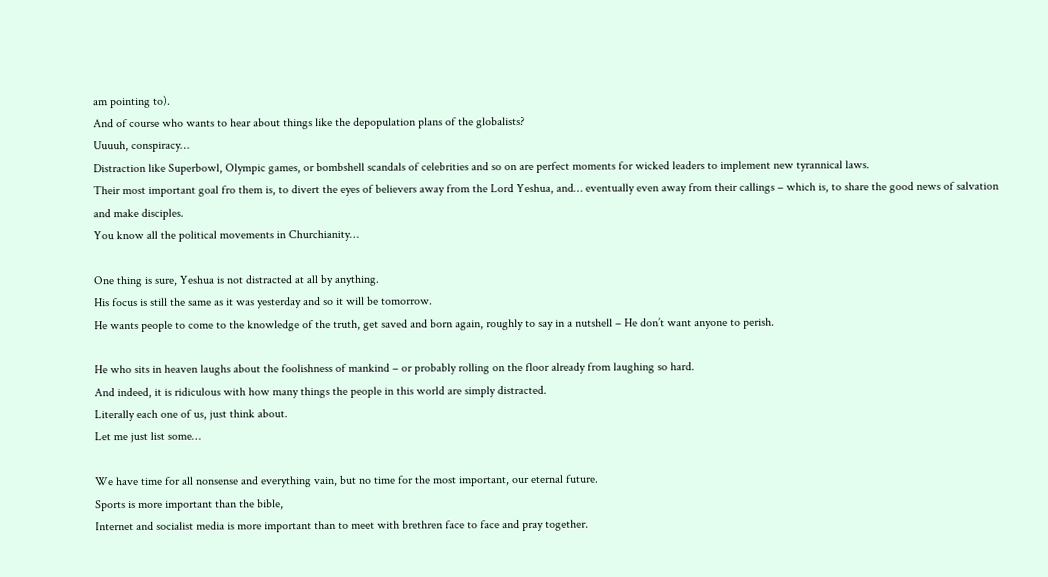am pointing to).
And of course who wants to hear about things like the depopulation plans of the globalists?
Uuuuh, conspiracy…
Distraction like Superbowl, Olympic games, or bombshell scandals of celebrities and so on are perfect moments for wicked leaders to implement new tyrannical laws.
Their most important goal fro them is, to divert the eyes of believers away from the Lord Yeshua, and… eventually even away from their callings – which is, to share the good news of salvation and make disciples.
You know all the political movements in Churchianity…

One thing is sure, Yeshua is not distracted at all by anything.
His focus is still the same as it was yesterday and so it will be tomorrow.
He wants people to come to the knowledge of the truth, get saved and born again, roughly to say in a nutshell – He don’t want anyone to perish.

He who sits in heaven laughs about the foolishness of mankind – or probably rolling on the floor already from laughing so hard.
And indeed, it is ridiculous with how many things the people in this world are simply distracted.
Literally each one of us, just think about.
Let me just list some…

We have time for all nonsense and everything vain, but no time for the most important, our eternal future.
Sports is more important than the bible,
Internet and socialist media is more important than to meet with brethren face to face and pray together.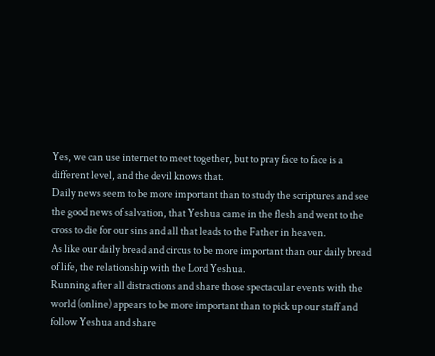Yes, we can use internet to meet together, but to pray face to face is a different level, and the devil knows that.
Daily news seem to be more important than to study the scriptures and see the good news of salvation, that Yeshua came in the flesh and went to the cross to die for our sins and all that leads to the Father in heaven.
As like our daily bread and circus to be more important than our daily bread of life, the relationship with the Lord Yeshua.
Running after all distractions and share those spectacular events with the world (online) appears to be more important than to pick up our staff and follow Yeshua and share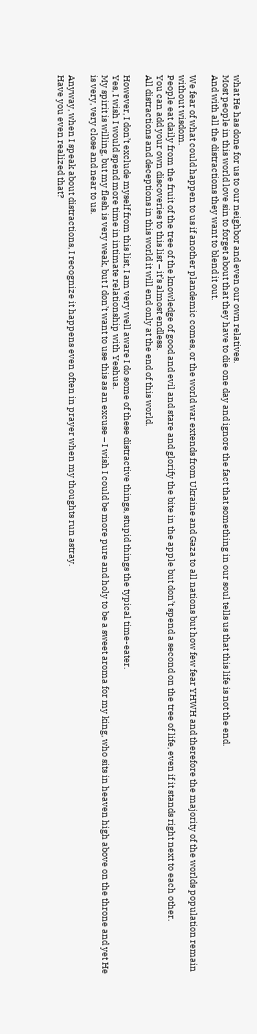what He has done for us to our neighbor and even our own relatives.
Most people in this world love sin to forget about that they have to die one day and ignore the fact that something in our soul tells us that this life is not the end.
And with all the distractions they want to blend it out.

We fear of what could happen to us if another plandemic comes, or the world war extends from Ukraine and Gaza to all nations but how few fear YHWH and therefore the majority of the worlds population remain without wisdom.
People eat daily from the fruit of the tree of the knowledge of good and evil and stare and glorify the bite in the apple but don’t spend a second on the tree of life, even if it stands right next to each other.
You can add your own discoveries to this list – it’s almost endless.
All distractions and deceptions in this world it will end only at the end of this world.

However, I don’t exclude myself from this list, I am very well aware I do some of these distractive things, stupid things the typical time-eater.
Yes, I wish I would spend more time in intimate relationship with Yeshua.
My spirit is willing, but my flesh is very weak, but I don’t want to use this as an excuse – I wish I could be more pure and holy to be a sweet aroma for my king, who sits in heaven high above on the throne and yet He is very, very close and near to us.

Anyway, when I speak about distractions, I recognize it happens even often in prayer when my thoughts run astray.
Have you even realized that?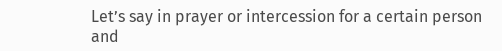Let’s say in prayer or intercession for a certain person and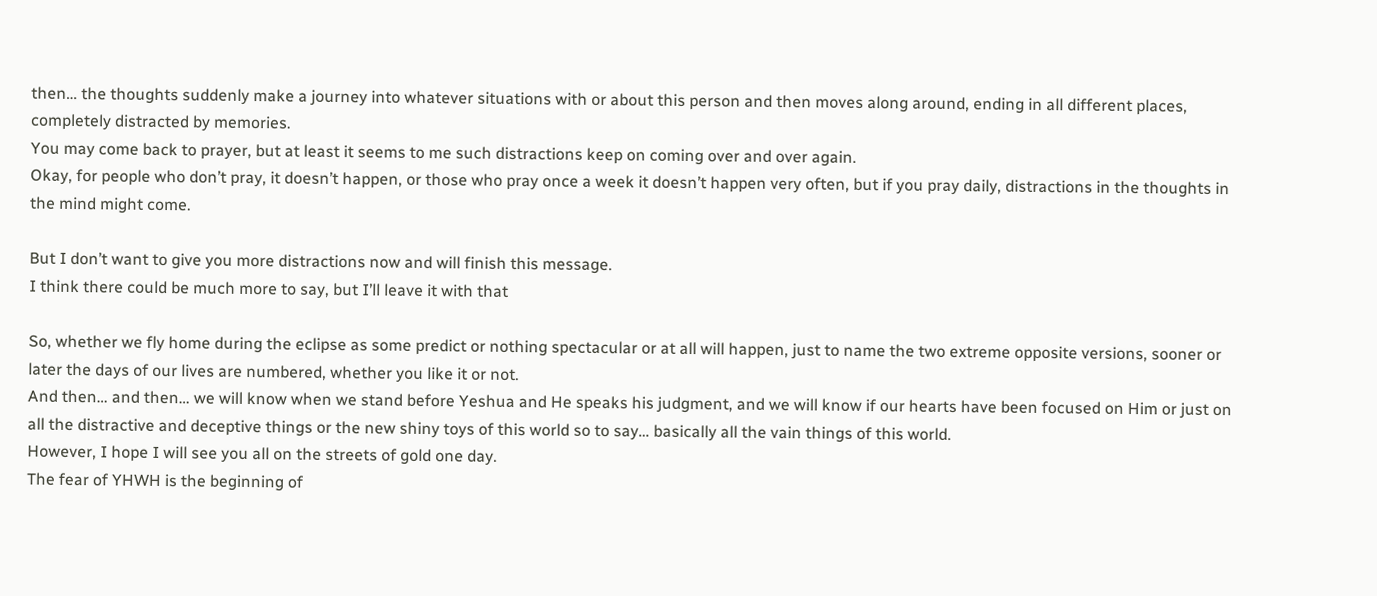then… the thoughts suddenly make a journey into whatever situations with or about this person and then moves along around, ending in all different places, completely distracted by memories.
You may come back to prayer, but at least it seems to me such distractions keep on coming over and over again.
Okay, for people who don’t pray, it doesn’t happen, or those who pray once a week it doesn’t happen very often, but if you pray daily, distractions in the thoughts in the mind might come.

But I don’t want to give you more distractions now and will finish this message.
I think there could be much more to say, but I’ll leave it with that

So, whether we fly home during the eclipse as some predict or nothing spectacular or at all will happen, just to name the two extreme opposite versions, sooner or later the days of our lives are numbered, whether you like it or not.
And then… and then… we will know when we stand before Yeshua and He speaks his judgment, and we will know if our hearts have been focused on Him or just on all the distractive and deceptive things or the new shiny toys of this world so to say… basically all the vain things of this world.
However, I hope I will see you all on the streets of gold one day.
The fear of YHWH is the beginning of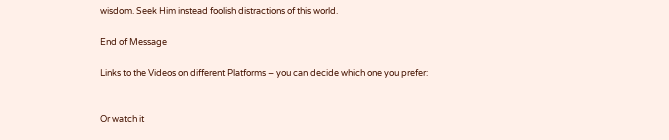wisdom. Seek Him instead foolish distractions of this world.

End of Message

Links to the Videos on different Platforms – you can decide which one you prefer:


Or watch it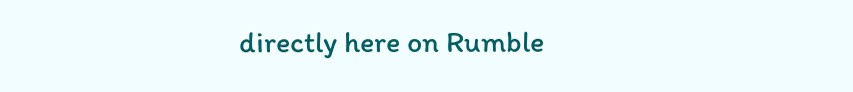directly here on Rumble